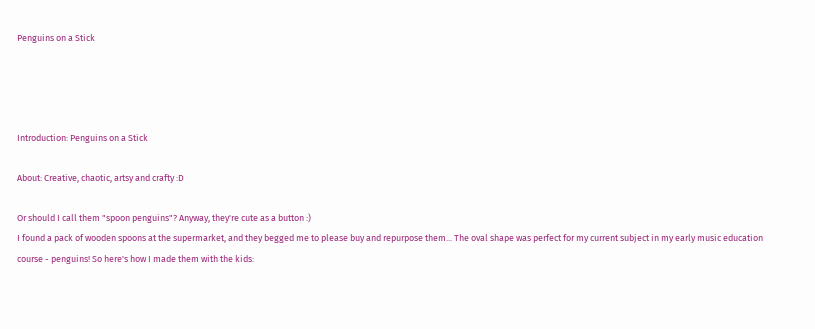Penguins on a Stick




Introduction: Penguins on a Stick

About: Creative, chaotic, artsy and crafty :D

Or should I call them "spoon penguins"? Anyway, they're cute as a button :)
I found a pack of wooden spoons at the supermarket, and they begged me to please buy and repurpose them... The oval shape was perfect for my current subject in my early music education course - penguins! So here's how I made them with the kids: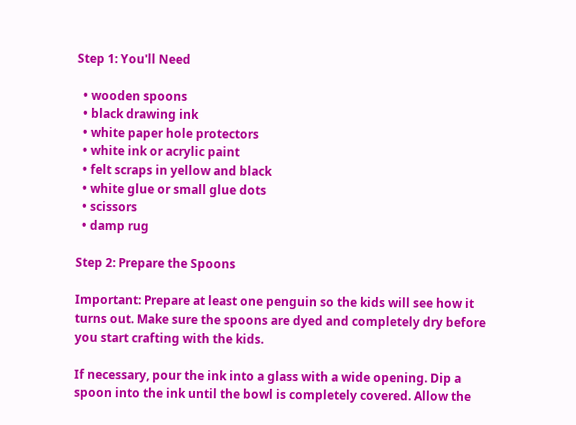Step 1: You'll Need

  • wooden spoons
  • black drawing ink
  • white paper hole protectors
  • white ink or acrylic paint
  • felt scraps in yellow and black
  • white glue or small glue dots
  • scissors
  • damp rug

Step 2: Prepare the Spoons

Important: Prepare at least one penguin so the kids will see how it turns out. Make sure the spoons are dyed and completely dry before you start crafting with the kids.

If necessary, pour the ink into a glass with a wide opening. Dip a spoon into the ink until the bowl is completely covered. Allow the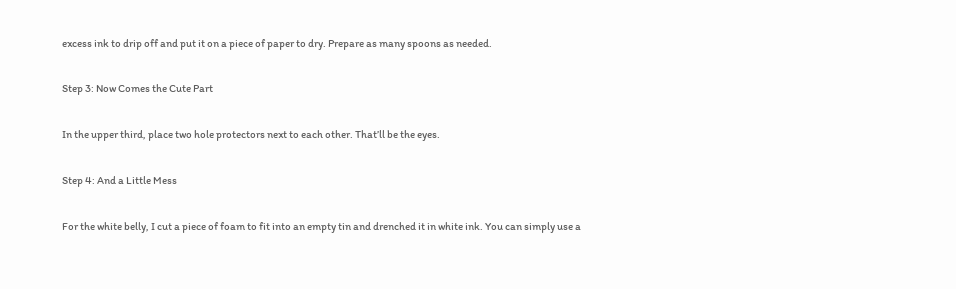excess ink to drip off and put it on a piece of paper to dry. Prepare as many spoons as needed.

Step 3: Now Comes the Cute Part

In the upper third, place two hole protectors next to each other. That’ll be the eyes.

Step 4: And a Little Mess

For the white belly, I cut a piece of foam to fit into an empty tin and drenched it in white ink. You can simply use a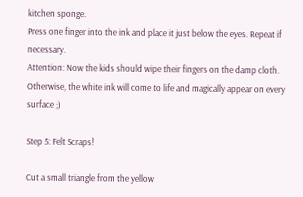kitchen sponge.
Press one finger into the ink and place it just below the eyes. Repeat if necessary.
Attention: Now the kids should wipe their fingers on the damp cloth. Otherwise, the white ink will come to life and magically appear on every surface ;)

Step 5: Felt Scraps!

Cut a small triangle from the yellow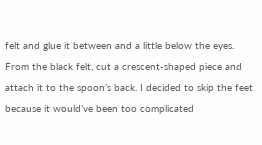felt and glue it between and a little below the eyes. From the black felt, cut a crescent-shaped piece and attach it to the spoon’s back. I decided to skip the feet because it would’ve been too complicated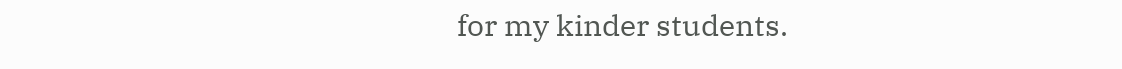for my kinder students.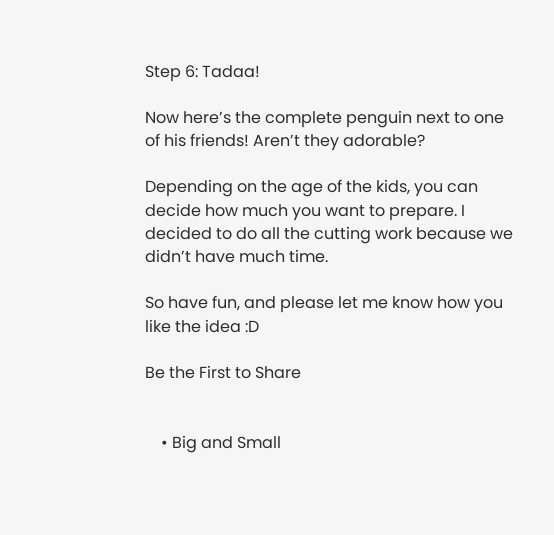Step 6: Tadaa!

Now here’s the complete penguin next to one of his friends! Aren’t they adorable?

Depending on the age of the kids, you can decide how much you want to prepare. I decided to do all the cutting work because we didn’t have much time.

So have fun, and please let me know how you like the idea :D

Be the First to Share


    • Big and Small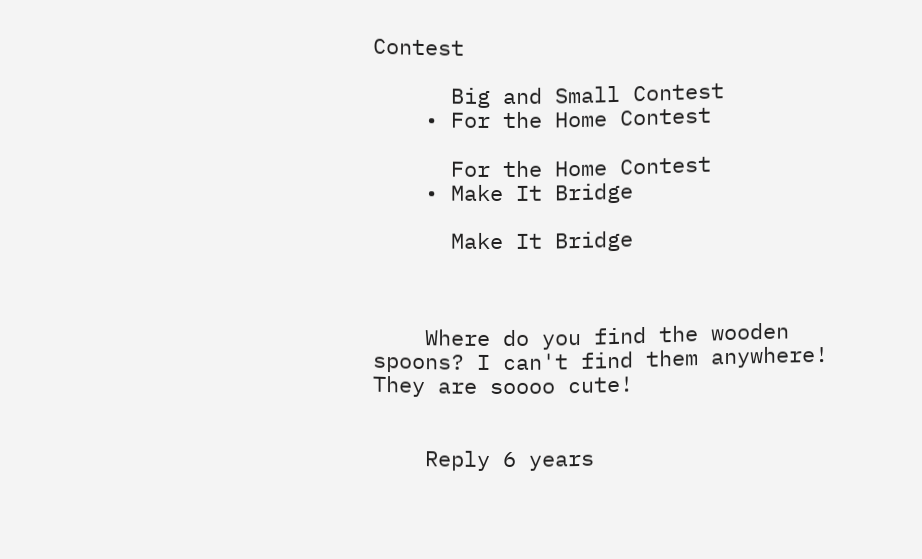Contest

      Big and Small Contest
    • For the Home Contest

      For the Home Contest
    • Make It Bridge

      Make It Bridge



    Where do you find the wooden spoons? I can't find them anywhere! They are soooo cute!


    Reply 6 years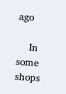ago

    In some shops